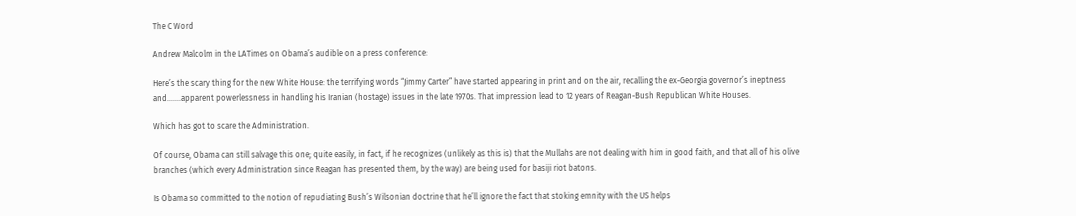The C Word

Andrew Malcolm in the LATimes on Obama’s audible on a press conference:

Here’s the scary thing for the new White House: the terrifying words “Jimmy Carter” have started appearing in print and on the air, recalling the ex-Georgia governor’s ineptness and…….apparent powerlessness in handling his Iranian (hostage) issues in the late 1970s. That impression lead to 12 years of Reagan-Bush Republican White Houses.

Which has got to scare the Administration.

Of course, Obama can still salvage this one; quite easily, in fact, if he recognizes (unlikely as this is) that the Mullahs are not dealing with him in good faith, and that all of his olive branches (which every Administration since Reagan has presented them, by the way) are being used for basiji riot batons.

Is Obama so committed to the notion of repudiating Bush’s Wilsonian doctrine that he’ll ignore the fact that stoking emnity with the US helps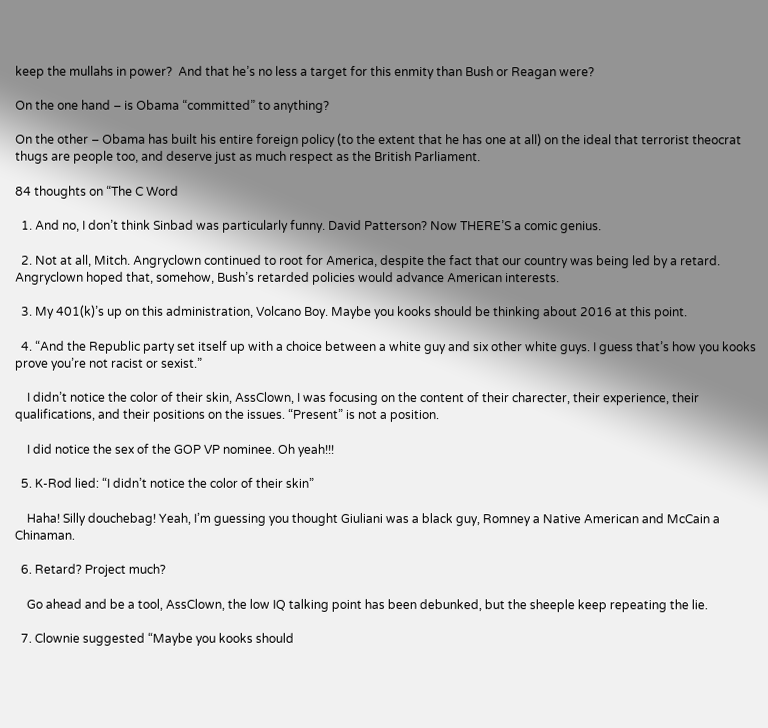keep the mullahs in power?  And that he’s no less a target for this enmity than Bush or Reagan were?

On the one hand – is Obama “committed” to anything?

On the other – Obama has built his entire foreign policy (to the extent that he has one at all) on the ideal that terrorist theocrat thugs are people too, and deserve just as much respect as the British Parliament.

84 thoughts on “The C Word

  1. And no, I don’t think Sinbad was particularly funny. David Patterson? Now THERE’S a comic genius.

  2. Not at all, Mitch. Angryclown continued to root for America, despite the fact that our country was being led by a retard. Angryclown hoped that, somehow, Bush’s retarded policies would advance American interests.

  3. My 401(k)’s up on this administration, Volcano Boy. Maybe you kooks should be thinking about 2016 at this point.

  4. “And the Republic party set itself up with a choice between a white guy and six other white guys. I guess that’s how you kooks prove you’re not racist or sexist.”

    I didn’t notice the color of their skin, AssClown, I was focusing on the content of their charecter, their experience, their qualifications, and their positions on the issues. “Present” is not a position.

    I did notice the sex of the GOP VP nominee. Oh yeah!!!

  5. K-Rod lied: “I didn’t notice the color of their skin”

    Haha! Silly douchebag! Yeah, I’m guessing you thought Giuliani was a black guy, Romney a Native American and McCain a Chinaman.

  6. Retard? Project much?

    Go ahead and be a tool, AssClown, the low IQ talking point has been debunked, but the sheeple keep repeating the lie.

  7. Clownie suggested “Maybe you kooks should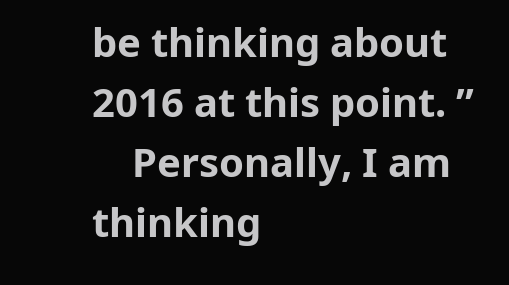be thinking about 2016 at this point. ”
    Personally, I am thinking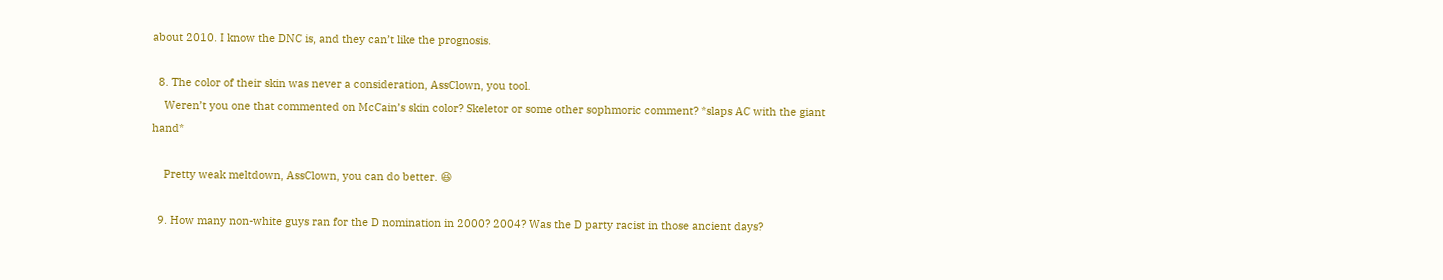about 2010. I know the DNC is, and they can’t like the prognosis.

  8. The color of their skin was never a consideration, AssClown, you tool.
    Weren’t you one that commented on McCain’s skin color? Skeletor or some other sophmoric comment? *slaps AC with the giant hand*

    Pretty weak meltdown, AssClown, you can do better. 😆

  9. How many non-white guys ran for the D nomination in 2000? 2004? Was the D party racist in those ancient days?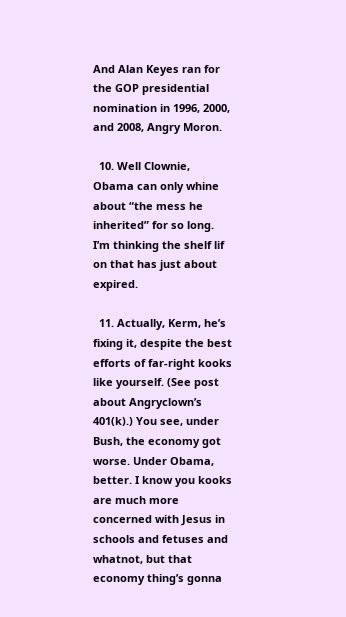And Alan Keyes ran for the GOP presidential nomination in 1996, 2000, and 2008, Angry Moron.

  10. Well Clownie, Obama can only whine about “the mess he inherited” for so long. I’m thinking the shelf lif on that has just about expired.

  11. Actually, Kerm, he’s fixing it, despite the best efforts of far-right kooks like yourself. (See post about Angryclown’s 401(k).) You see, under Bush, the economy got worse. Under Obama, better. I know you kooks are much more concerned with Jesus in schools and fetuses and whatnot, but that economy thing’s gonna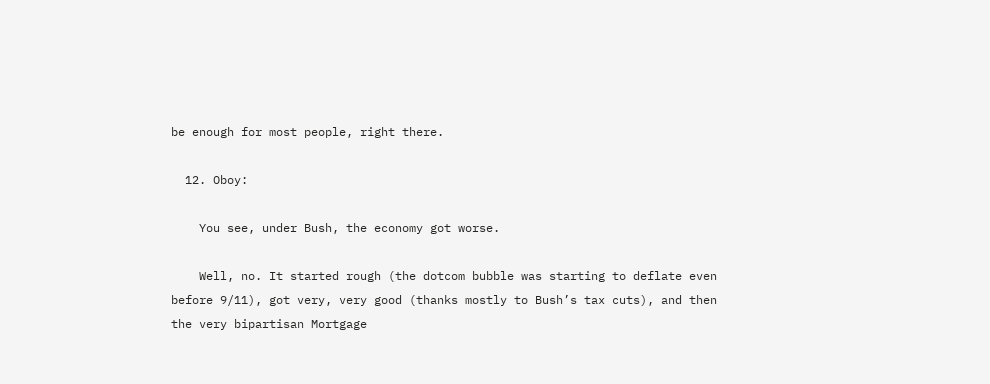be enough for most people, right there.

  12. Oboy:

    You see, under Bush, the economy got worse.

    Well, no. It started rough (the dotcom bubble was starting to deflate even before 9/11), got very, very good (thanks mostly to Bush’s tax cuts), and then the very bipartisan Mortgage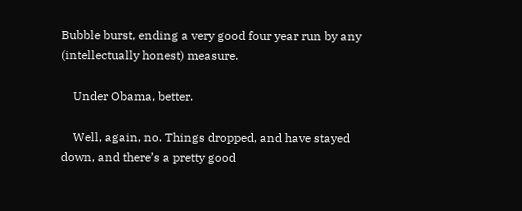Bubble burst, ending a very good four year run by any (intellectually honest) measure.

    Under Obama, better.

    Well, again, no. Things dropped, and have stayed down, and there’s a pretty good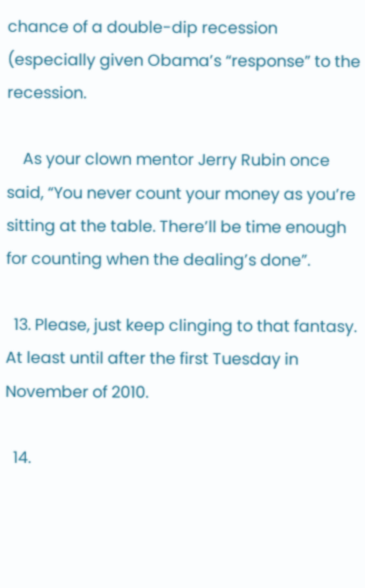chance of a double-dip recession (especially given Obama’s “response” to the recession.

    As your clown mentor Jerry Rubin once said, “You never count your money as you’re sitting at the table. There’ll be time enough for counting when the dealing’s done”.

  13. Please, just keep clinging to that fantasy. At least until after the first Tuesday in November of 2010.

  14.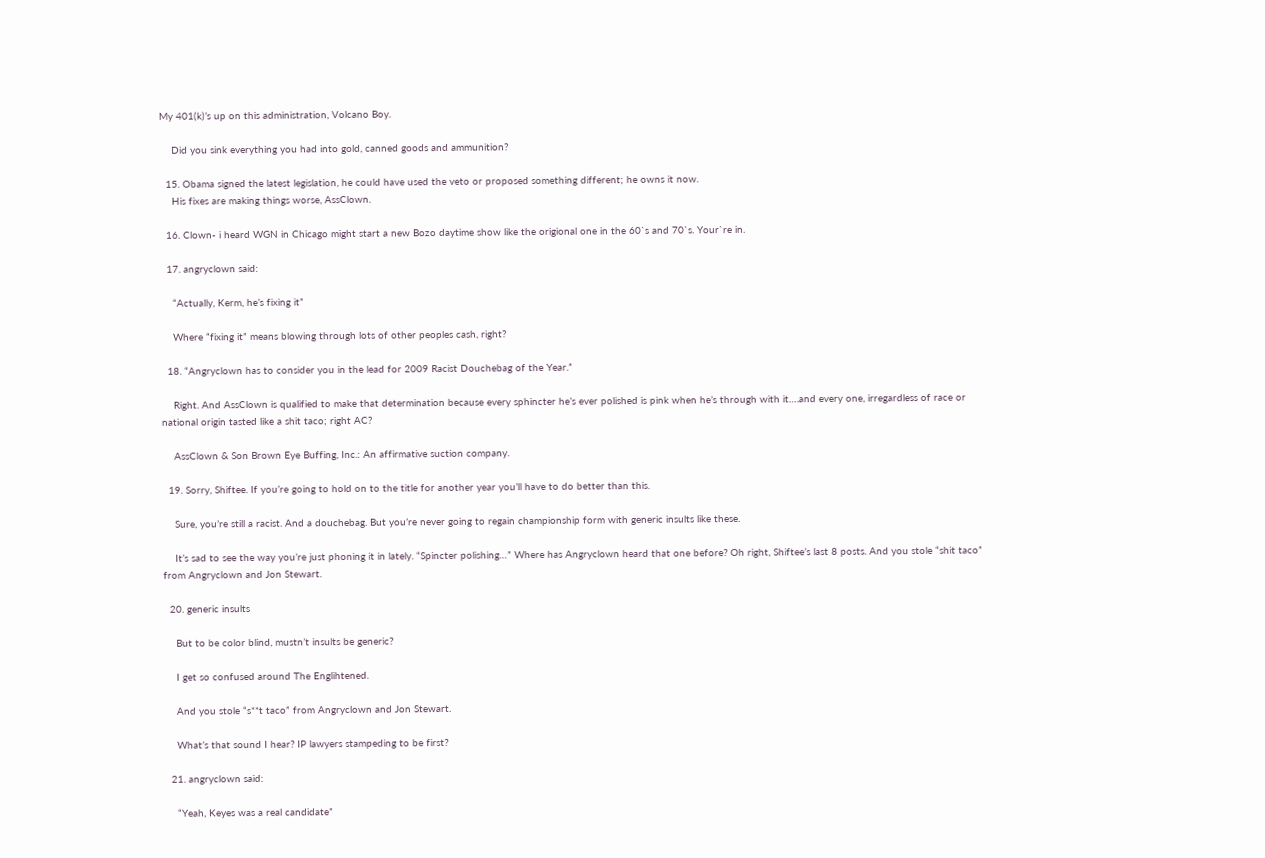My 401(k)’s up on this administration, Volcano Boy.

    Did you sink everything you had into gold, canned goods and ammunition?

  15. Obama signed the latest legislation, he could have used the veto or proposed something different; he owns it now.
    His fixes are making things worse, AssClown.

  16. Clown- i heard WGN in Chicago might start a new Bozo daytime show like the origional one in the 60`s and 70`s. Your`re in.

  17. angryclown said:

    “Actually, Kerm, he’s fixing it”

    Where “fixing it” means blowing through lots of other peoples cash, right?

  18. “Angryclown has to consider you in the lead for 2009 Racist Douchebag of the Year.”

    Right. And AssClown is qualified to make that determination because every sphincter he’s ever polished is pink when he’s through with it….and every one, irregardless of race or national origin tasted like a shit taco; right AC?

    AssClown & Son Brown Eye Buffing, Inc.: An affirmative suction company.

  19. Sorry, Shiftee. If you’re going to hold on to the title for another year you’ll have to do better than this.

    Sure, you’re still a racist. And a douchebag. But you’re never going to regain championship form with generic insults like these.

    It’s sad to see the way you’re just phoning it in lately. “Spincter polishing…” Where has Angryclown heard that one before? Oh right, Shiftee’s last 8 posts. And you stole “shit taco” from Angryclown and Jon Stewart.

  20. generic insults

    But to be color blind, mustn’t insults be generic?

    I get so confused around The Englihtened.

    And you stole “s**t taco” from Angryclown and Jon Stewart.

    What’s that sound I hear? IP lawyers stampeding to be first?

  21. angryclown said:

    “Yeah, Keyes was a real candidate”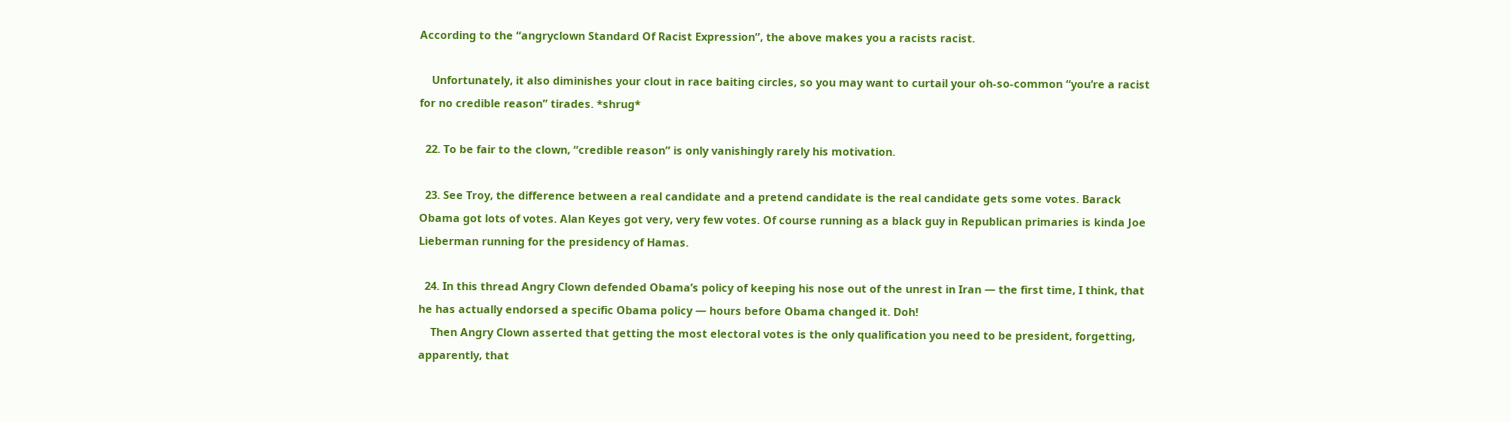According to the “angryclown Standard Of Racist Expression”, the above makes you a racists racist.

    Unfortunately, it also diminishes your clout in race baiting circles, so you may want to curtail your oh-so-common “you’re a racist for no credible reason” tirades. *shrug*

  22. To be fair to the clown, “credible reason” is only vanishingly rarely his motivation.

  23. See Troy, the difference between a real candidate and a pretend candidate is the real candidate gets some votes. Barack Obama got lots of votes. Alan Keyes got very, very few votes. Of course running as a black guy in Republican primaries is kinda Joe Lieberman running for the presidency of Hamas.

  24. In this thread Angry Clown defended Obama’s policy of keeping his nose out of the unrest in Iran — the first time, I think, that he has actually endorsed a specific Obama policy — hours before Obama changed it. Doh!
    Then Angry Clown asserted that getting the most electoral votes is the only qualification you need to be president, forgetting, apparently, that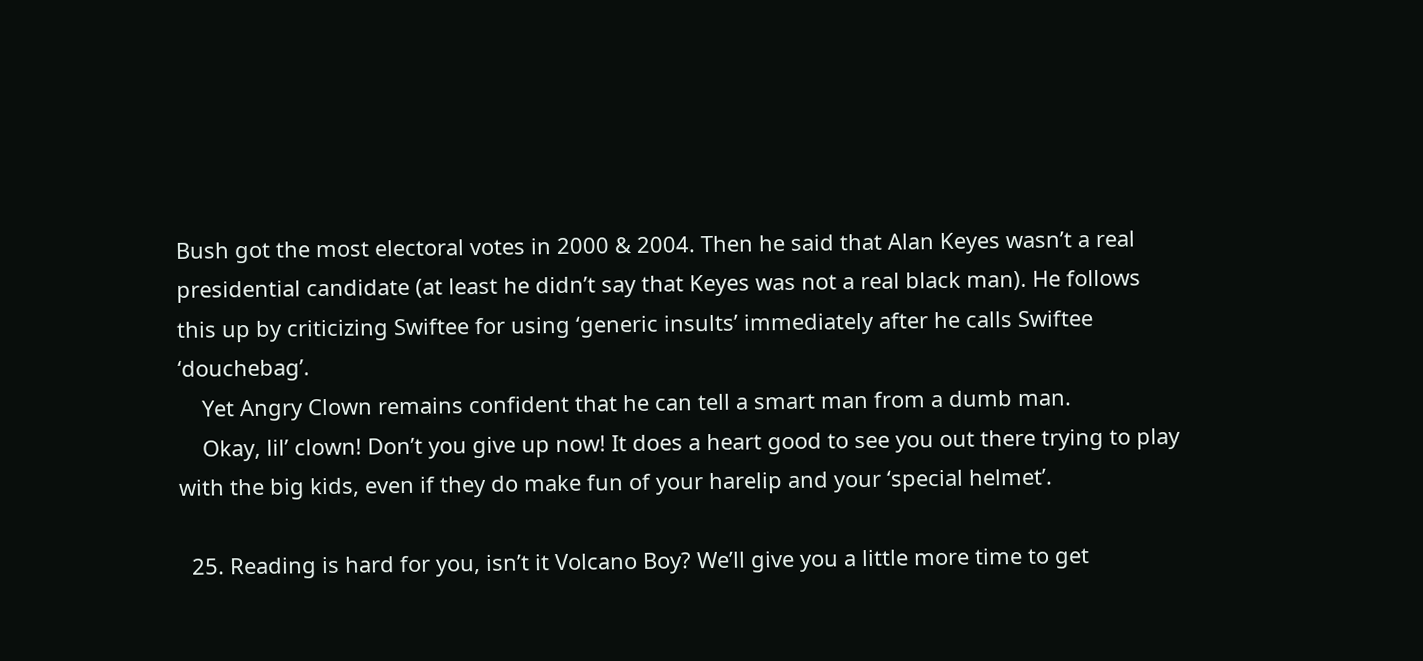Bush got the most electoral votes in 2000 & 2004. Then he said that Alan Keyes wasn’t a real presidential candidate (at least he didn’t say that Keyes was not a real black man). He follows this up by criticizing Swiftee for using ‘generic insults’ immediately after he calls Swiftee ‘douchebag’.
    Yet Angry Clown remains confident that he can tell a smart man from a dumb man.
    Okay, lil’ clown! Don’t you give up now! It does a heart good to see you out there trying to play with the big kids, even if they do make fun of your harelip and your ‘special helmet’.

  25. Reading is hard for you, isn’t it Volcano Boy? We’ll give you a little more time to get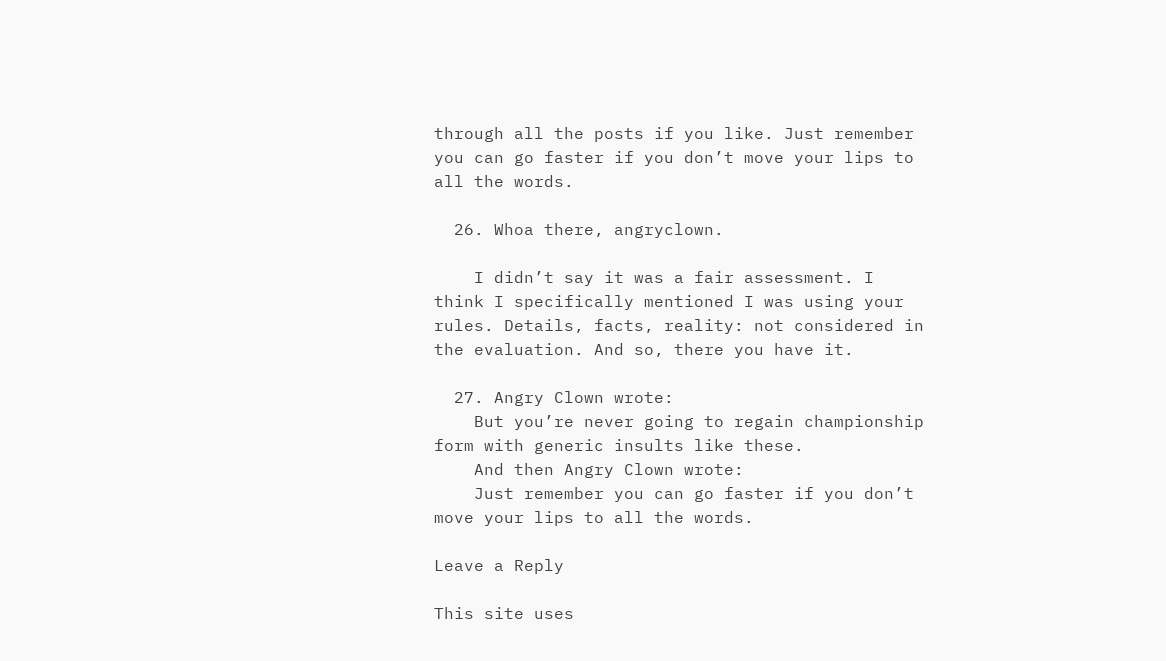through all the posts if you like. Just remember you can go faster if you don’t move your lips to all the words.

  26. Whoa there, angryclown.

    I didn’t say it was a fair assessment. I think I specifically mentioned I was using your rules. Details, facts, reality: not considered in the evaluation. And so, there you have it.

  27. Angry Clown wrote:
    But you’re never going to regain championship form with generic insults like these.
    And then Angry Clown wrote:
    Just remember you can go faster if you don’t move your lips to all the words.

Leave a Reply

This site uses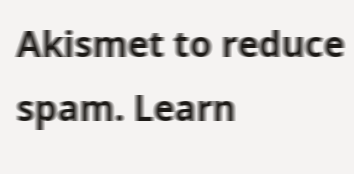Akismet to reduce spam. Learn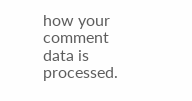how your comment data is processed.